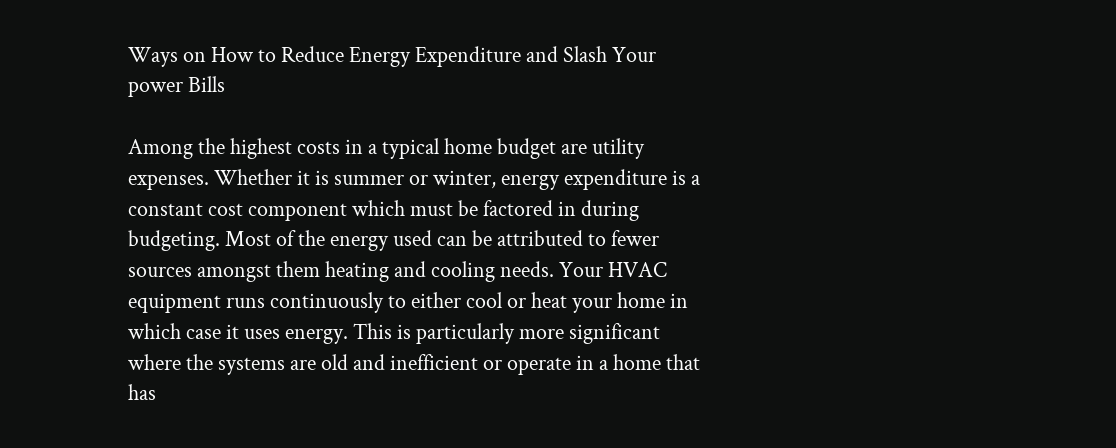Ways on How to Reduce Energy Expenditure and Slash Your power Bills

Among the highest costs in a typical home budget are utility expenses. Whether it is summer or winter, energy expenditure is a constant cost component which must be factored in during budgeting. Most of the energy used can be attributed to fewer sources amongst them heating and cooling needs. Your HVAC equipment runs continuously to either cool or heat your home in which case it uses energy. This is particularly more significant where the systems are old and inefficient or operate in a home that has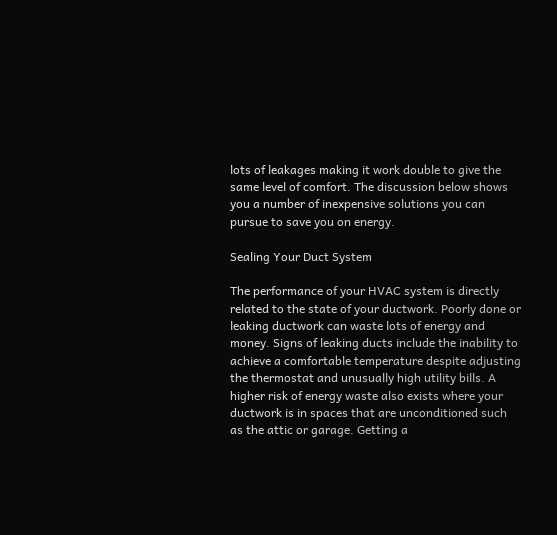lots of leakages making it work double to give the same level of comfort. The discussion below shows you a number of inexpensive solutions you can pursue to save you on energy.

Sealing Your Duct System

The performance of your HVAC system is directly related to the state of your ductwork. Poorly done or leaking ductwork can waste lots of energy and money. Signs of leaking ducts include the inability to achieve a comfortable temperature despite adjusting the thermostat and unusually high utility bills. A higher risk of energy waste also exists where your ductwork is in spaces that are unconditioned such as the attic or garage. Getting a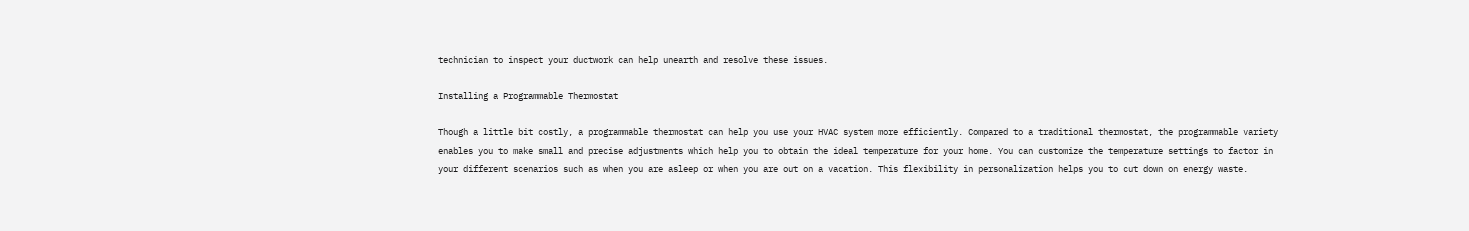technician to inspect your ductwork can help unearth and resolve these issues.

Installing a Programmable Thermostat

Though a little bit costly, a programmable thermostat can help you use your HVAC system more efficiently. Compared to a traditional thermostat, the programmable variety enables you to make small and precise adjustments which help you to obtain the ideal temperature for your home. You can customize the temperature settings to factor in your different scenarios such as when you are asleep or when you are out on a vacation. This flexibility in personalization helps you to cut down on energy waste.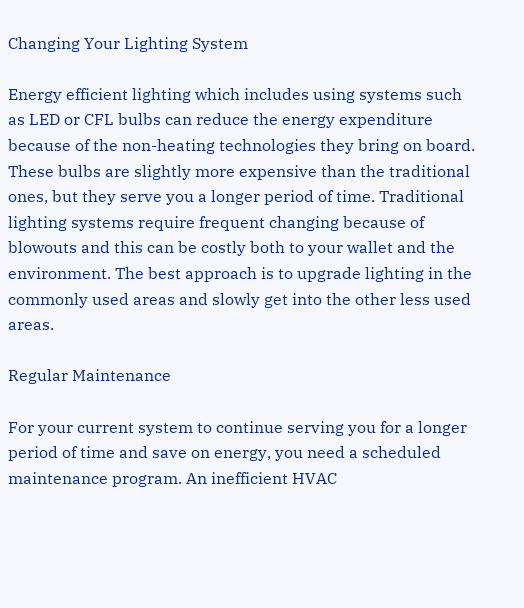Changing Your Lighting System

Energy efficient lighting which includes using systems such as LED or CFL bulbs can reduce the energy expenditure because of the non-heating technologies they bring on board. These bulbs are slightly more expensive than the traditional ones, but they serve you a longer period of time. Traditional lighting systems require frequent changing because of blowouts and this can be costly both to your wallet and the environment. The best approach is to upgrade lighting in the commonly used areas and slowly get into the other less used areas.

Regular Maintenance

For your current system to continue serving you for a longer period of time and save on energy, you need a scheduled maintenance program. An inefficient HVAC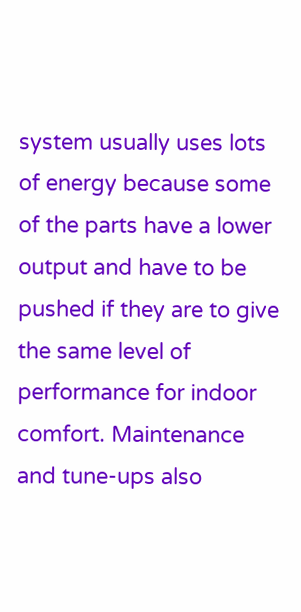system usually uses lots of energy because some of the parts have a lower output and have to be pushed if they are to give the same level of performance for indoor comfort. Maintenance and tune-ups also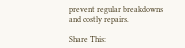prevent regular breakdowns and costly repairs.

Share This: